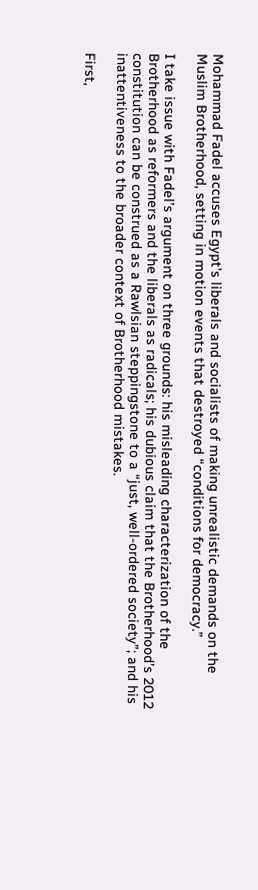Mohammad Fadel accuses Egypt’s liberals and socialists of making unrealistic demands on the Muslim Brotherhood, setting in motion events that destroyed “conditions for democracy.”

I take issue with Fadel’s argument on three grounds: his misleading characterization of the Brotherhood as reformers and the liberals as radicals; his dubious claim that the Brotherhood’s 2012 constitution can be construed as a Rawlsian steppingstone to a “just, well-ordered society”; and his inattentiveness to the broader context of Brotherhood mistakes.

First,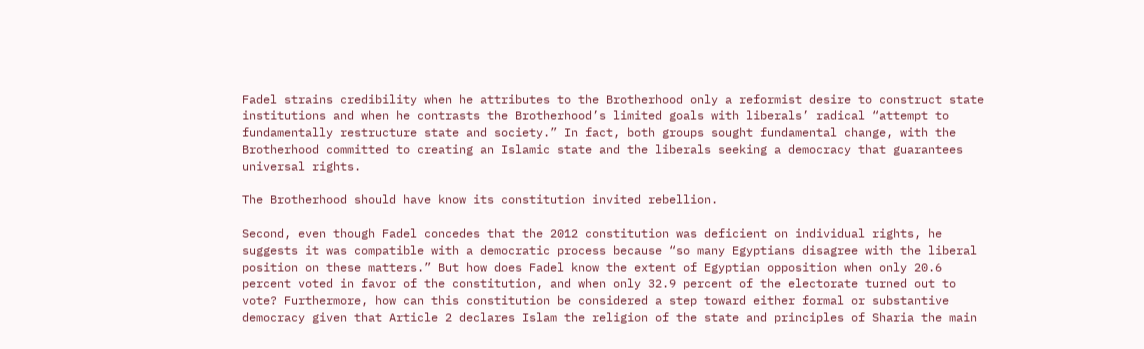Fadel strains credibility when he attributes to the Brotherhood only a reformist desire to construct state institutions and when he contrasts the Brotherhood’s limited goals with liberals’ radical “attempt to fundamentally restructure state and society.” In fact, both groups sought fundamental change, with the Brotherhood committed to creating an Islamic state and the liberals seeking a democracy that guarantees universal rights.

The Brotherhood should have know its constitution invited rebellion.

Second, even though Fadel concedes that the 2012 constitution was deficient on individual rights, he suggests it was compatible with a democratic process because “so many Egyptians disagree with the liberal position on these matters.” But how does Fadel know the extent of Egyptian opposition when only 20.6 percent voted in favor of the constitution, and when only 32.9 percent of the electorate turned out to vote? Furthermore, how can this constitution be considered a step toward either formal or substantive democracy given that Article 2 declares Islam the religion of the state and principles of Sharia the main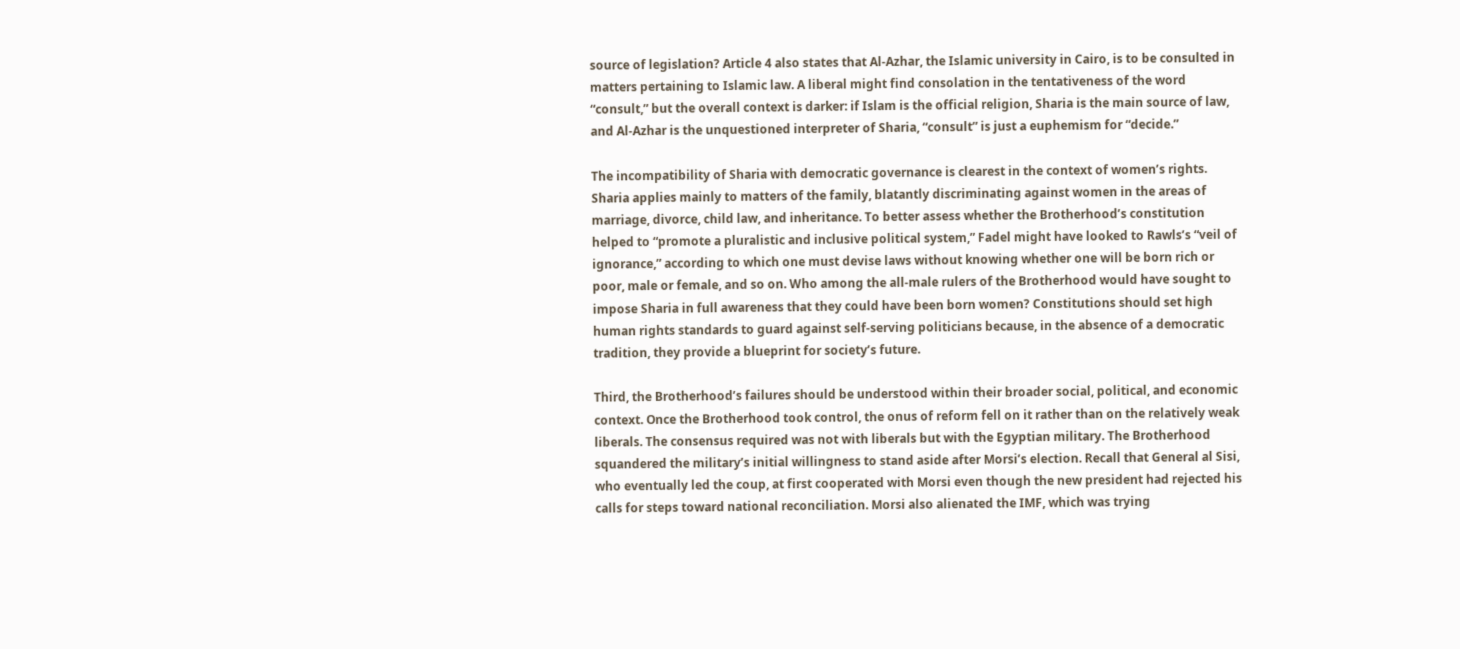source of legislation? Article 4 also states that Al-Azhar, the Islamic university in Cairo, is to be consulted in matters pertaining to Islamic law. A liberal might find consolation in the tentativeness of the word “consult,” but the overall context is darker: if Islam is the official religion, Sharia is the main source of law, and Al-Azhar is the unquestioned interpreter of Sharia, “consult” is just a euphemism for “decide.”

The incompatibility of Sharia with democratic governance is clearest in the context of women’s rights. Sharia applies mainly to matters of the family, blatantly discriminating against women in the areas of marriage, divorce, child law, and inheritance. To better assess whether the Brotherhood’s constitution helped to “promote a pluralistic and inclusive political system,” Fadel might have looked to Rawls’s “veil of ignorance,” according to which one must devise laws without knowing whether one will be born rich or poor, male or female, and so on. Who among the all-male rulers of the Brotherhood would have sought to impose Sharia in full awareness that they could have been born women? Constitutions should set high human rights standards to guard against self-serving politicians because, in the absence of a democratic tradition, they provide a blueprint for society’s future.

Third, the Brotherhood’s failures should be understood within their broader social, political, and economic context. Once the Brotherhood took control, the onus of reform fell on it rather than on the relatively weak liberals. The consensus required was not with liberals but with the Egyptian military. The Brotherhood squandered the military’s initial willingness to stand aside after Morsi’s election. Recall that General al Sisi, who eventually led the coup, at first cooperated with Morsi even though the new president had rejected his calls for steps toward national reconciliation. Morsi also alienated the IMF, which was trying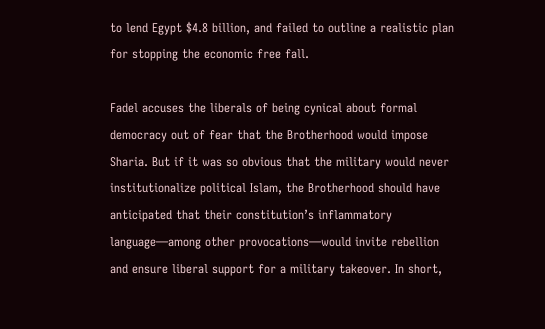to lend Egypt $4.8 billion, and failed to outline a realistic plan for stopping the economic free fall.

Fadel accuses the liberals of being cynical about formal democracy out of fear that the Brotherhood would impose Sharia. But if it was so obvious that the military would never institutionalize political Islam, the Brotherhood should have anticipated that their constitution’s inflammatory language—among other provocations—would invite rebellion and ensure liberal support for a military takeover. In short,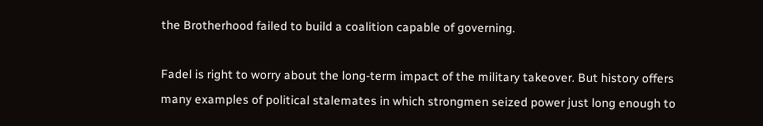the Brotherhood failed to build a coalition capable of governing.

Fadel is right to worry about the long-term impact of the military takeover. But history offers many examples of political stalemates in which strongmen seized power just long enough to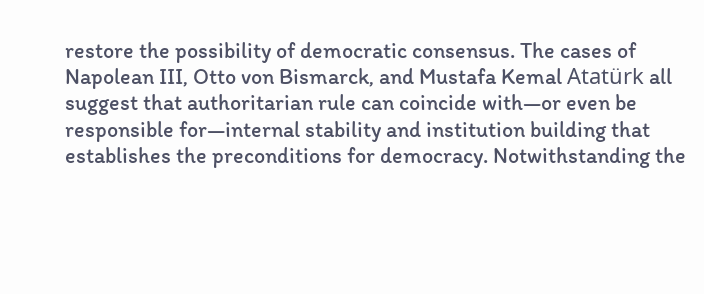restore the possibility of democratic consensus. The cases of Napolean III, Otto von Bismarck, and Mustafa Kemal Atatürk all suggest that authoritarian rule can coincide with—or even be responsible for—internal stability and institution building that establishes the preconditions for democracy. Notwithstanding the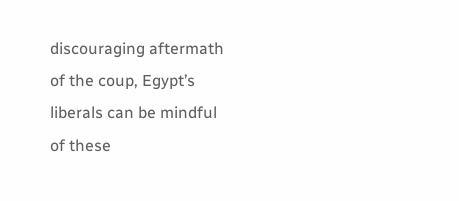discouraging aftermath of the coup, Egypt’s liberals can be mindful of these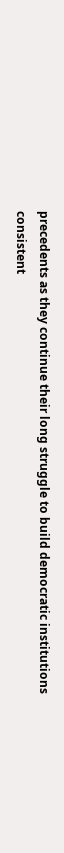precedents as they continue their long struggle to build democratic institutions consistent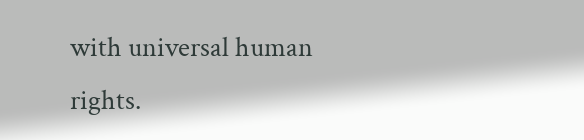with universal human rights.